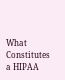What Constitutes a HIPAA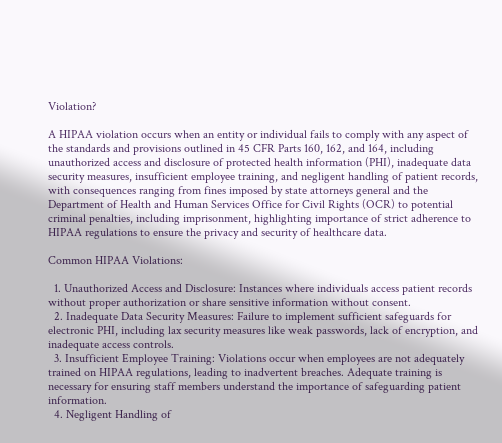Violation?

A HIPAA violation occurs when an entity or individual fails to comply with any aspect of the standards and provisions outlined in 45 CFR Parts 160, 162, and 164, including unauthorized access and disclosure of protected health information (PHI), inadequate data security measures, insufficient employee training, and negligent handling of patient records, with consequences ranging from fines imposed by state attorneys general and the Department of Health and Human Services Office for Civil Rights (OCR) to potential criminal penalties, including imprisonment, highlighting importance of strict adherence to HIPAA regulations to ensure the privacy and security of healthcare data.

Common HIPAA Violations:

  1. Unauthorized Access and Disclosure: Instances where individuals access patient records without proper authorization or share sensitive information without consent.
  2. Inadequate Data Security Measures: Failure to implement sufficient safeguards for electronic PHI, including lax security measures like weak passwords, lack of encryption, and inadequate access controls.
  3. Insufficient Employee Training: Violations occur when employees are not adequately trained on HIPAA regulations, leading to inadvertent breaches. Adequate training is necessary for ensuring staff members understand the importance of safeguarding patient information.
  4. Negligent Handling of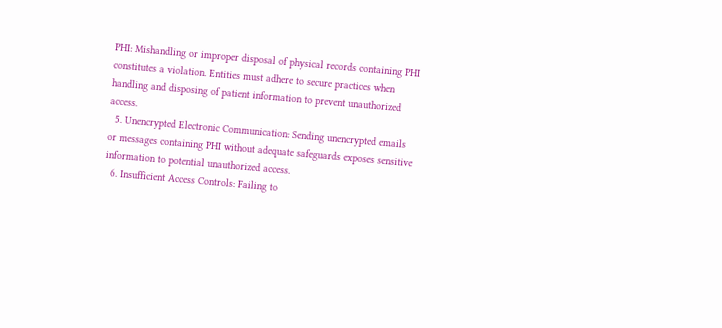PHI: Mishandling or improper disposal of physical records containing PHI constitutes a violation. Entities must adhere to secure practices when handling and disposing of patient information to prevent unauthorized access.
  5. Unencrypted Electronic Communication: Sending unencrypted emails or messages containing PHI without adequate safeguards exposes sensitive information to potential unauthorized access.
  6. Insufficient Access Controls: Failing to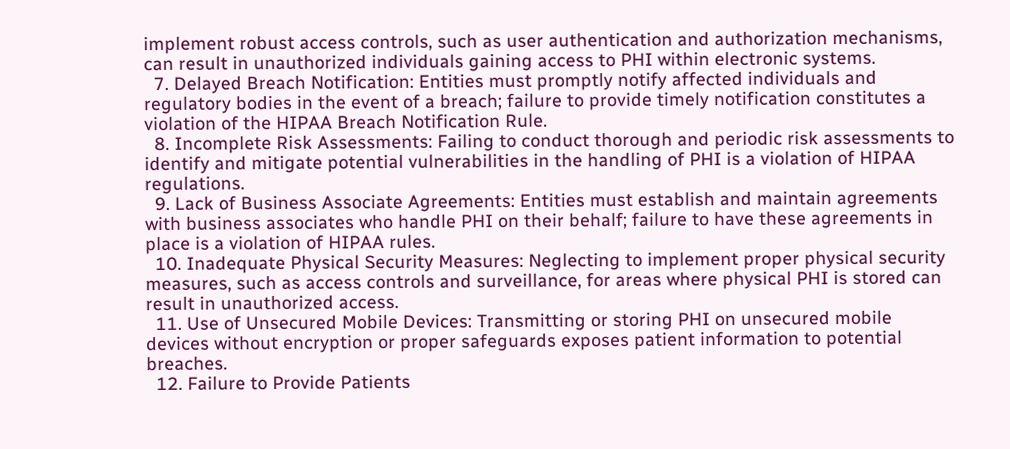implement robust access controls, such as user authentication and authorization mechanisms, can result in unauthorized individuals gaining access to PHI within electronic systems.
  7. Delayed Breach Notification: Entities must promptly notify affected individuals and regulatory bodies in the event of a breach; failure to provide timely notification constitutes a violation of the HIPAA Breach Notification Rule.
  8. Incomplete Risk Assessments: Failing to conduct thorough and periodic risk assessments to identify and mitigate potential vulnerabilities in the handling of PHI is a violation of HIPAA regulations.
  9. Lack of Business Associate Agreements: Entities must establish and maintain agreements with business associates who handle PHI on their behalf; failure to have these agreements in place is a violation of HIPAA rules.
  10. Inadequate Physical Security Measures: Neglecting to implement proper physical security measures, such as access controls and surveillance, for areas where physical PHI is stored can result in unauthorized access.
  11. Use of Unsecured Mobile Devices: Transmitting or storing PHI on unsecured mobile devices without encryption or proper safeguards exposes patient information to potential breaches.
  12. Failure to Provide Patients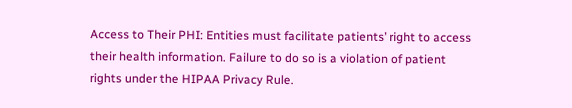Access to Their PHI: Entities must facilitate patients’ right to access their health information. Failure to do so is a violation of patient rights under the HIPAA Privacy Rule.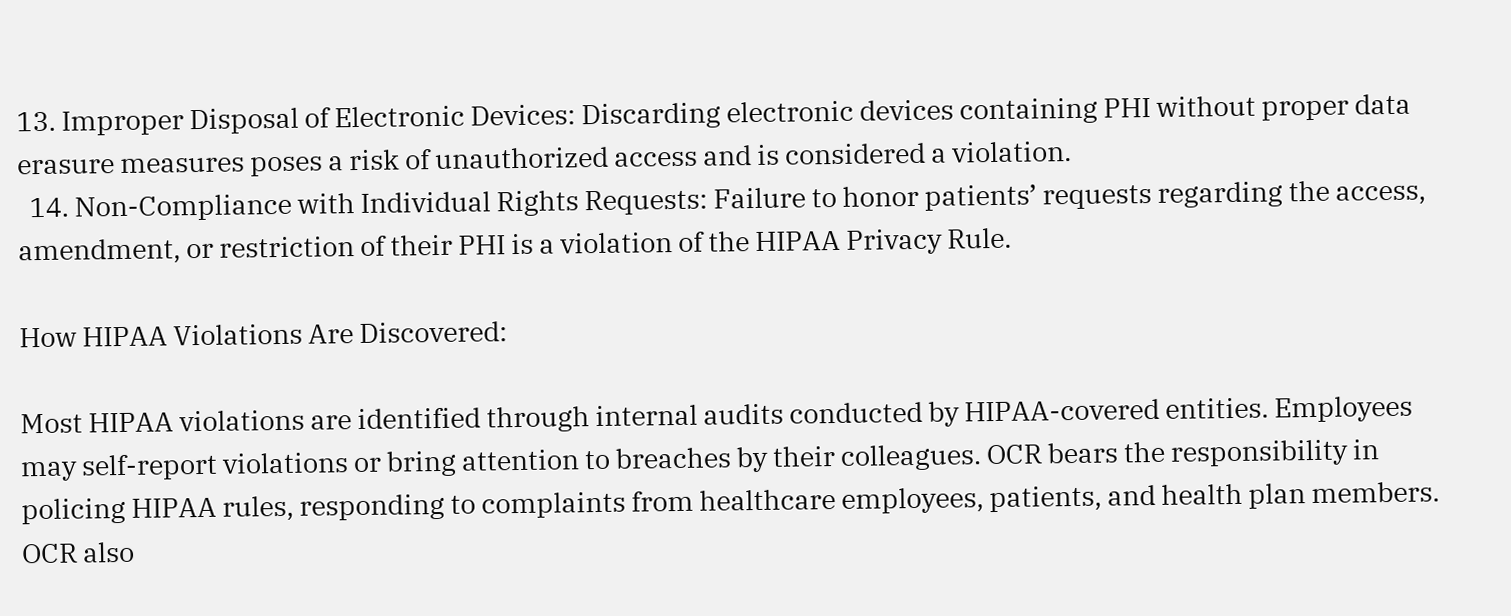13. Improper Disposal of Electronic Devices: Discarding electronic devices containing PHI without proper data erasure measures poses a risk of unauthorized access and is considered a violation.
  14. Non-Compliance with Individual Rights Requests: Failure to honor patients’ requests regarding the access, amendment, or restriction of their PHI is a violation of the HIPAA Privacy Rule.

How HIPAA Violations Are Discovered:

Most HIPAA violations are identified through internal audits conducted by HIPAA-covered entities. Employees may self-report violations or bring attention to breaches by their colleagues. OCR bears the responsibility in policing HIPAA rules, responding to complaints from healthcare employees, patients, and health plan members. OCR also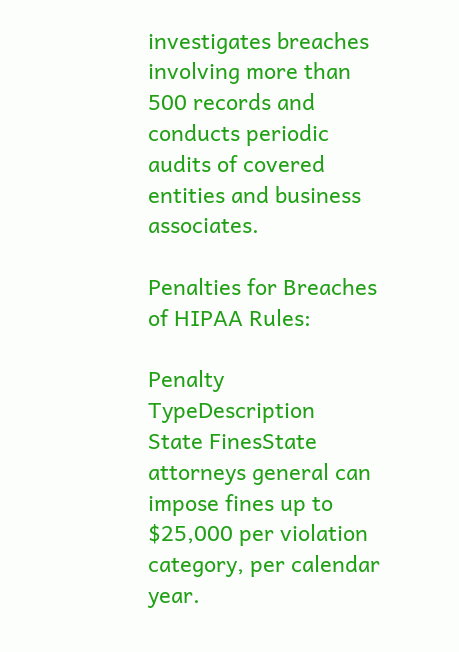investigates breaches involving more than 500 records and conducts periodic audits of covered entities and business associates.

Penalties for Breaches of HIPAA Rules:

Penalty TypeDescription
State FinesState attorneys general can impose fines up to $25,000 per violation category, per calendar year.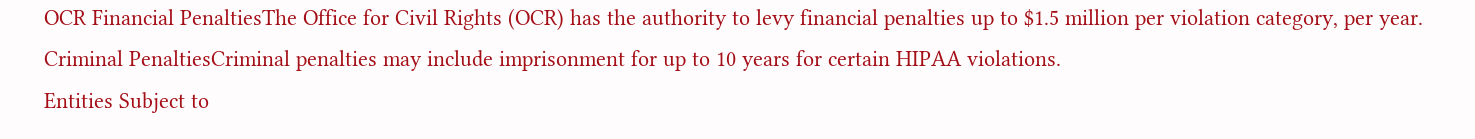OCR Financial PenaltiesThe Office for Civil Rights (OCR) has the authority to levy financial penalties up to $1.5 million per violation category, per year.
Criminal PenaltiesCriminal penalties may include imprisonment for up to 10 years for certain HIPAA violations.
Entities Subject to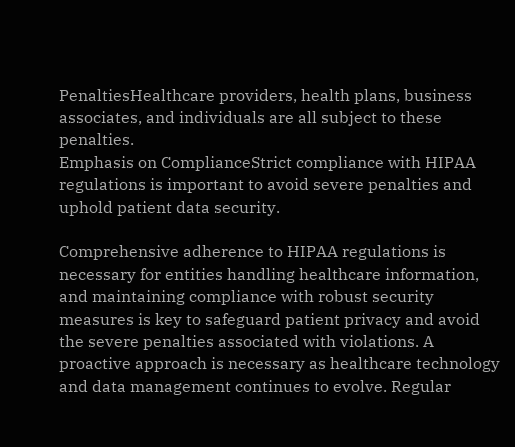PenaltiesHealthcare providers, health plans, business associates, and individuals are all subject to these penalties.
Emphasis on ComplianceStrict compliance with HIPAA regulations is important to avoid severe penalties and uphold patient data security.

Comprehensive adherence to HIPAA regulations is necessary for entities handling healthcare information, and maintaining compliance with robust security measures is key to safeguard patient privacy and avoid the severe penalties associated with violations. A proactive approach is necessary as healthcare technology and data management continues to evolve. Regular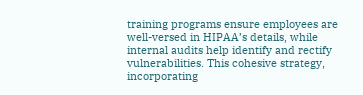training programs ensure employees are well-versed in HIPAA’s details, while internal audits help identify and rectify vulnerabilities. This cohesive strategy, incorporating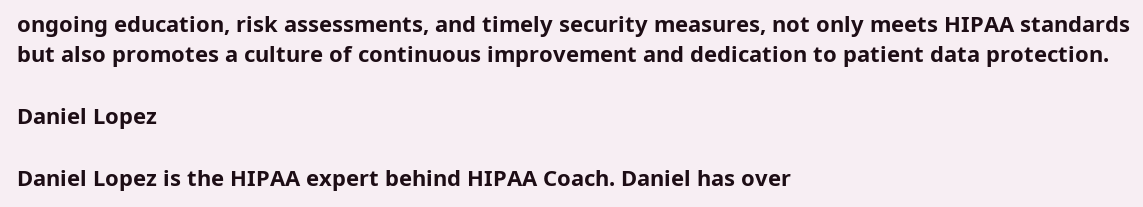ongoing education, risk assessments, and timely security measures, not only meets HIPAA standards but also promotes a culture of continuous improvement and dedication to patient data protection.

Daniel Lopez

Daniel Lopez is the HIPAA expert behind HIPAA Coach. Daniel has over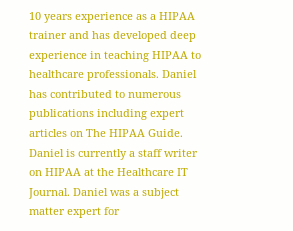10 years experience as a HIPAA trainer and has developed deep experience in teaching HIPAA to healthcare professionals. Daniel has contributed to numerous publications including expert articles on The HIPAA Guide. Daniel is currently a staff writer on HIPAA at the Healthcare IT Journal. Daniel was a subject matter expert for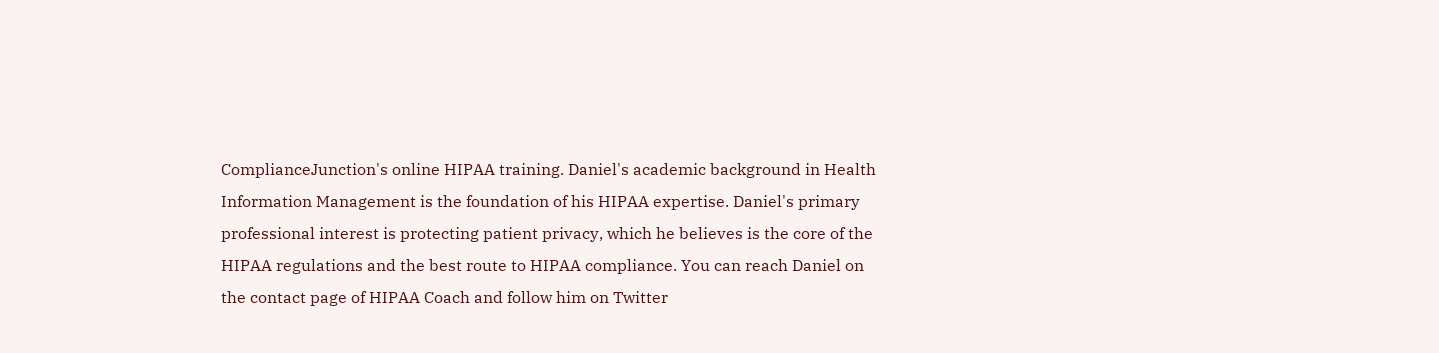ComplianceJunction's online HIPAA training. Daniel's academic background in Health Information Management is the foundation of his HIPAA expertise. Daniel's primary professional interest is protecting patient privacy, which he believes is the core of the HIPAA regulations and the best route to HIPAA compliance. You can reach Daniel on the contact page of HIPAA Coach and follow him on Twitter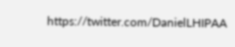https://twitter.com/DanielLHIPAA